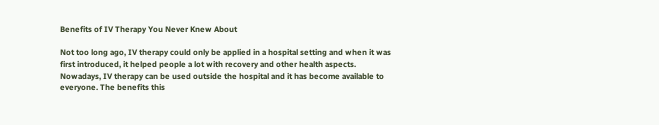Benefits of IV Therapy You Never Knew About

Not too long ago, IV therapy could only be applied in a hospital setting and when it was first introduced, it helped people a lot with recovery and other health aspects. Nowadays, IV therapy can be used outside the hospital and it has become available to everyone. The benefits this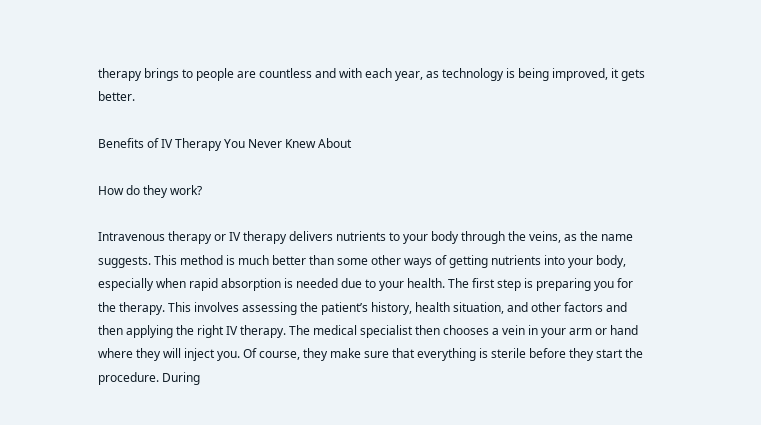therapy brings to people are countless and with each year, as technology is being improved, it gets better.

Benefits of IV Therapy You Never Knew About

How do they work?

Intravenous therapy or IV therapy delivers nutrients to your body through the veins, as the name suggests. This method is much better than some other ways of getting nutrients into your body, especially when rapid absorption is needed due to your health. The first step is preparing you for the therapy. This involves assessing the patient’s history, health situation, and other factors and then applying the right IV therapy. The medical specialist then chooses a vein in your arm or hand where they will inject you. Of course, they make sure that everything is sterile before they start the procedure. During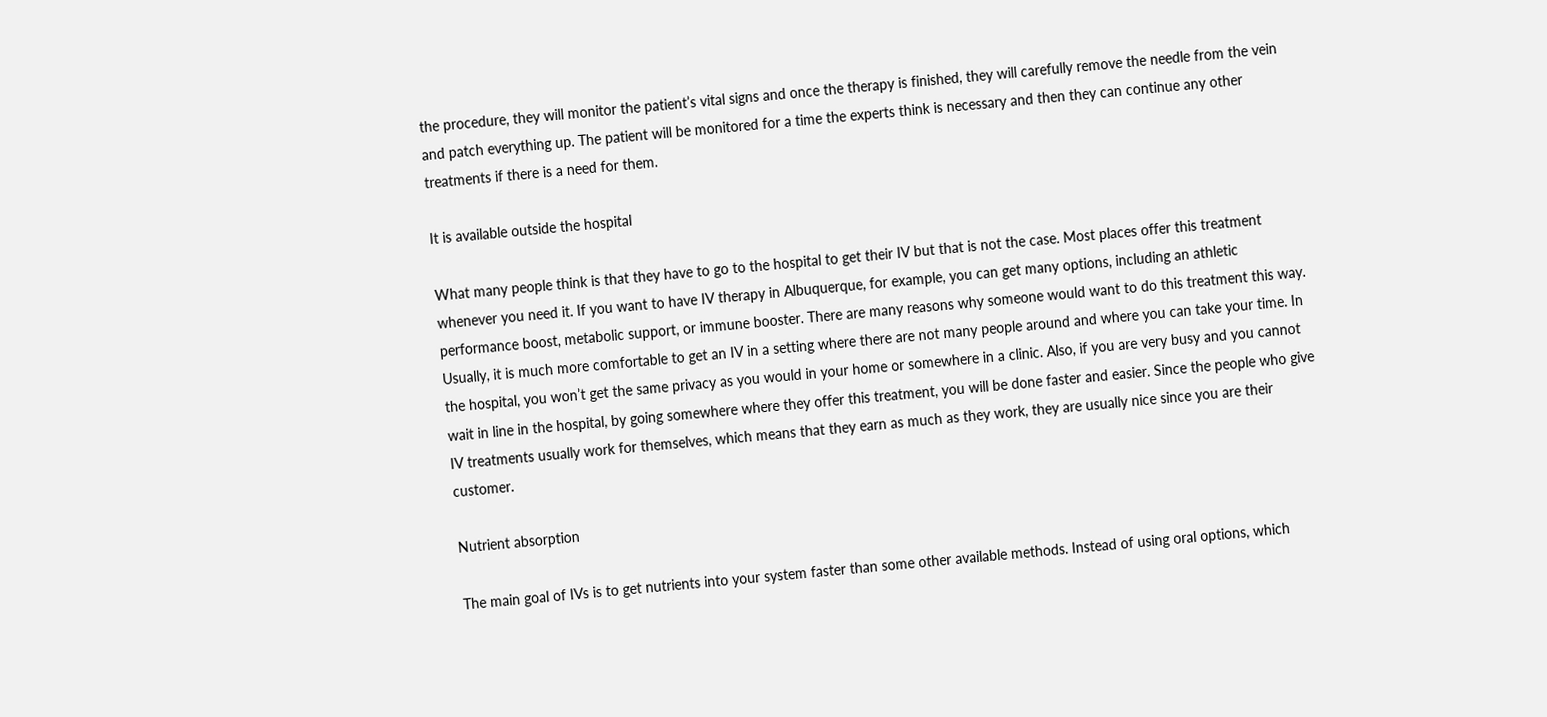the procedure, they will monitor the patient’s vital signs and once the therapy is finished, they will carefully remove the needle from the vein and patch everything up. The patient will be monitored for a time the experts think is necessary and then they can continue any other treatments if there is a need for them.

It is available outside the hospital

What many people think is that they have to go to the hospital to get their IV but that is not the case. Most places offer this treatment whenever you need it. If you want to have IV therapy in Albuquerque, for example, you can get many options, including an athletic performance boost, metabolic support, or immune booster. There are many reasons why someone would want to do this treatment this way. Usually, it is much more comfortable to get an IV in a setting where there are not many people around and where you can take your time. In the hospital, you won’t get the same privacy as you would in your home or somewhere in a clinic. Also, if you are very busy and you cannot wait in line in the hospital, by going somewhere where they offer this treatment, you will be done faster and easier. Since the people who give IV treatments usually work for themselves, which means that they earn as much as they work, they are usually nice since you are their customer.

Nutrient absorption

The main goal of IVs is to get nutrients into your system faster than some other available methods. Instead of using oral options, which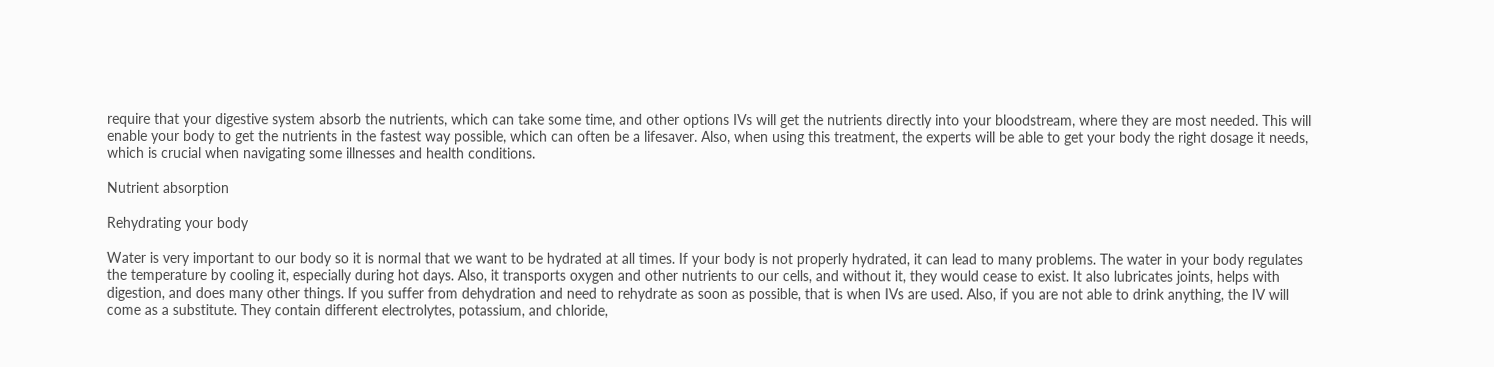require that your digestive system absorb the nutrients, which can take some time, and other options IVs will get the nutrients directly into your bloodstream, where they are most needed. This will enable your body to get the nutrients in the fastest way possible, which can often be a lifesaver. Also, when using this treatment, the experts will be able to get your body the right dosage it needs, which is crucial when navigating some illnesses and health conditions.

Nutrient absorption

Rehydrating your body

Water is very important to our body so it is normal that we want to be hydrated at all times. If your body is not properly hydrated, it can lead to many problems. The water in your body regulates the temperature by cooling it, especially during hot days. Also, it transports oxygen and other nutrients to our cells, and without it, they would cease to exist. It also lubricates joints, helps with digestion, and does many other things. If you suffer from dehydration and need to rehydrate as soon as possible, that is when IVs are used. Also, if you are not able to drink anything, the IV will come as a substitute. They contain different electrolytes, potassium, and chloride,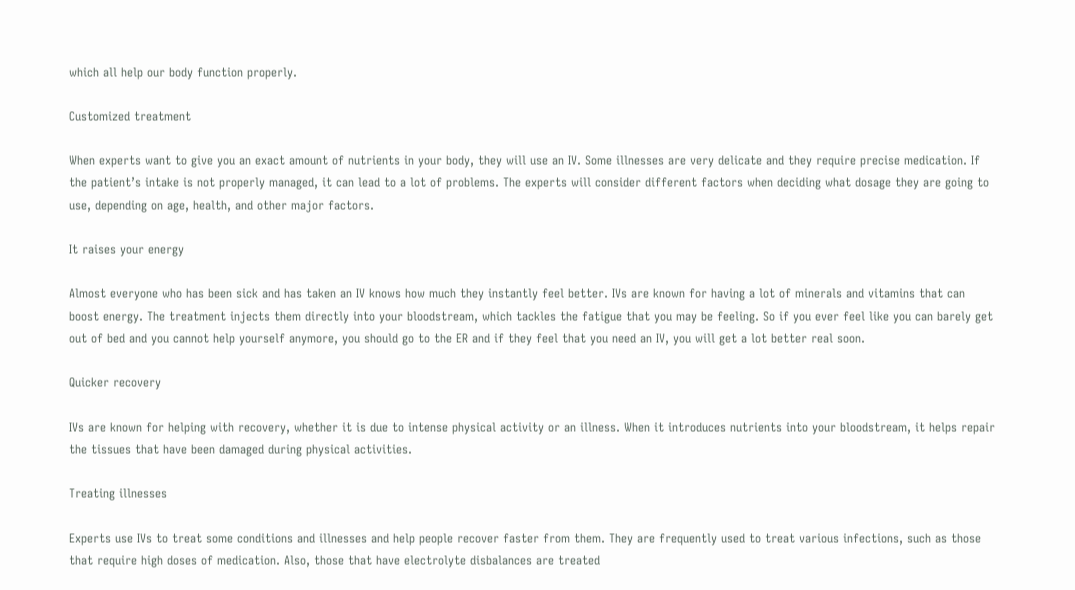which all help our body function properly.

Customized treatment

When experts want to give you an exact amount of nutrients in your body, they will use an IV. Some illnesses are very delicate and they require precise medication. If the patient’s intake is not properly managed, it can lead to a lot of problems. The experts will consider different factors when deciding what dosage they are going to use, depending on age, health, and other major factors.

It raises your energy

Almost everyone who has been sick and has taken an IV knows how much they instantly feel better. IVs are known for having a lot of minerals and vitamins that can boost energy. The treatment injects them directly into your bloodstream, which tackles the fatigue that you may be feeling. So if you ever feel like you can barely get out of bed and you cannot help yourself anymore, you should go to the ER and if they feel that you need an IV, you will get a lot better real soon.

Quicker recovery

IVs are known for helping with recovery, whether it is due to intense physical activity or an illness. When it introduces nutrients into your bloodstream, it helps repair the tissues that have been damaged during physical activities.

Treating illnesses

Experts use IVs to treat some conditions and illnesses and help people recover faster from them. They are frequently used to treat various infections, such as those that require high doses of medication. Also, those that have electrolyte disbalances are treated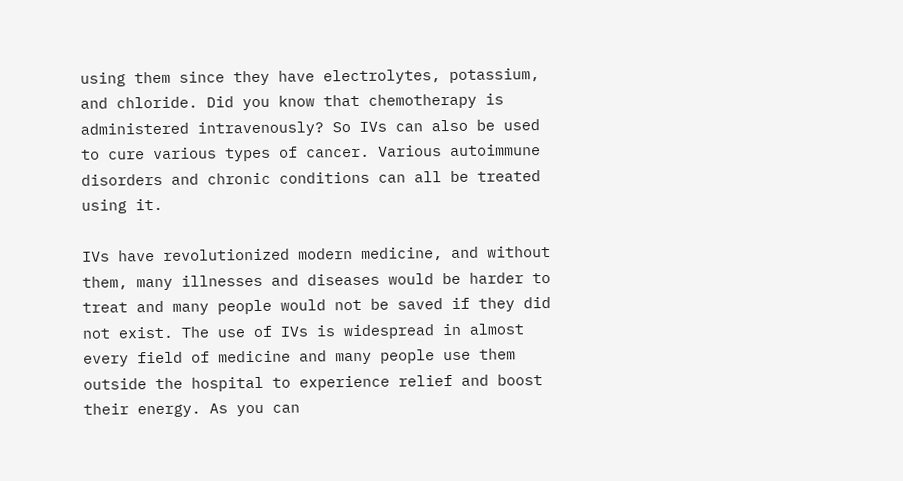using them since they have electrolytes, potassium, and chloride. Did you know that chemotherapy is administered intravenously? So IVs can also be used to cure various types of cancer. Various autoimmune disorders and chronic conditions can all be treated using it.

IVs have revolutionized modern medicine, and without them, many illnesses and diseases would be harder to treat and many people would not be saved if they did not exist. The use of IVs is widespread in almost every field of medicine and many people use them outside the hospital to experience relief and boost their energy. As you can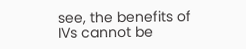see, the benefits of IVs cannot be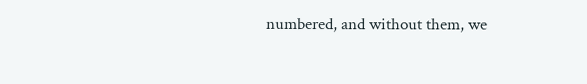numbered, and without them, we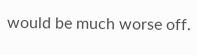would be much worse off.